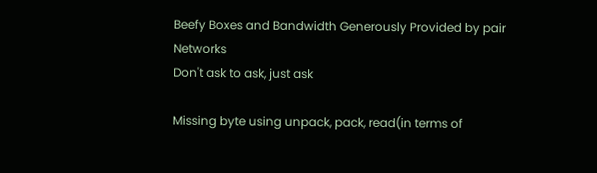Beefy Boxes and Bandwidth Generously Provided by pair Networks
Don't ask to ask, just ask

Missing byte using unpack, pack, read(in terms of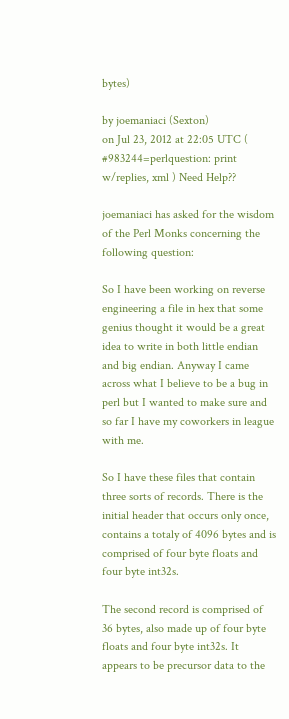bytes)

by joemaniaci (Sexton)
on Jul 23, 2012 at 22:05 UTC ( #983244=perlquestion: print w/replies, xml ) Need Help??

joemaniaci has asked for the wisdom of the Perl Monks concerning the following question:

So I have been working on reverse engineering a file in hex that some genius thought it would be a great idea to write in both little endian and big endian. Anyway I came across what I believe to be a bug in perl but I wanted to make sure and so far I have my coworkers in league with me.

So I have these files that contain three sorts of records. There is the initial header that occurs only once, contains a totaly of 4096 bytes and is comprised of four byte floats and four byte int32s.

The second record is comprised of 36 bytes, also made up of four byte floats and four byte int32s. It appears to be precursor data to the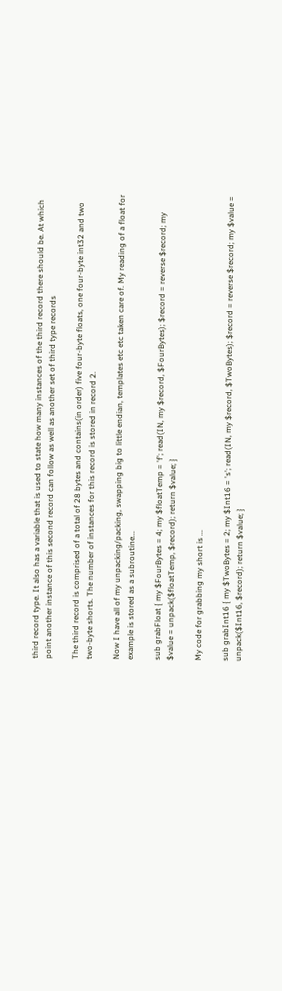third record type. It also has a variable that is used to state how many instances of the third record there should be. At which point another instance of this second record can follow as well as another set of third type records

The third record is comprised of a total of 28 bytes and contains(in order) five four-byte floats, one four-byte int32 and two two-byte shorts. The number of instances for this record is stored in record 2.

Now I have all of my unpacking/packing, swapping big to little endian, templates etc etc taken care of. My reading of a float for example is stored as a subroutine...

sub grabFloat { my $FourBytes = 4; my $floatTemp = 'f'; read(IN, my $record, $FourBytes); $record = reverse $record; my $value = unpack($floatTemp, $record); return $value; }

My code for grabbing my short is ...

sub grabInt16 { my $TwoBytes = 2; my $Int16 = 's'; read(IN, my $record, $TwoBytes); $record = reverse $record; my $value = unpack($Int16, $record); return $value; }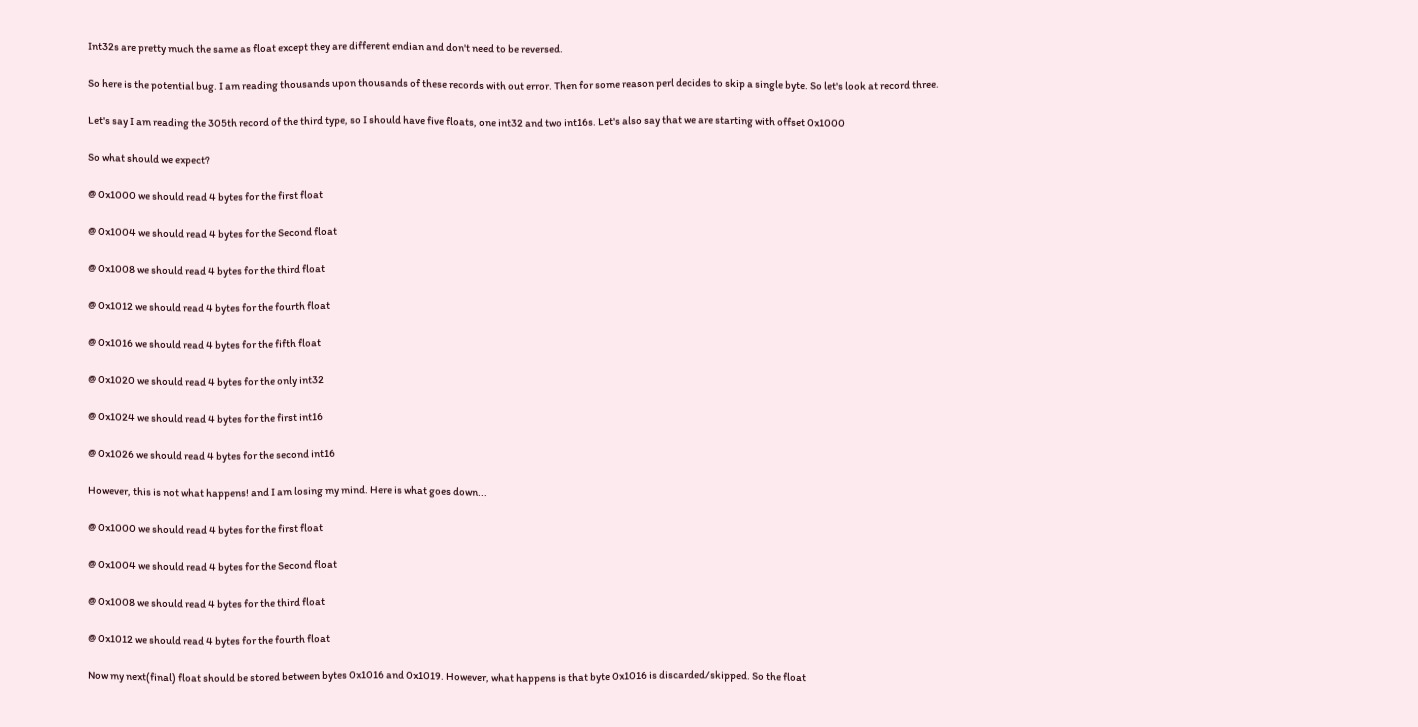Int32s are pretty much the same as float except they are different endian and don't need to be reversed.

So here is the potential bug. I am reading thousands upon thousands of these records with out error. Then for some reason perl decides to skip a single byte. So let's look at record three.

Let's say I am reading the 305th record of the third type, so I should have five floats, one int32 and two int16s. Let's also say that we are starting with offset 0x1000

So what should we expect?

@ 0x1000 we should read 4 bytes for the first float

@ 0x1004 we should read 4 bytes for the Second float

@ 0x1008 we should read 4 bytes for the third float

@ 0x1012 we should read 4 bytes for the fourth float

@ 0x1016 we should read 4 bytes for the fifth float

@ 0x1020 we should read 4 bytes for the only int32

@ 0x1024 we should read 4 bytes for the first int16

@ 0x1026 we should read 4 bytes for the second int16

However, this is not what happens! and I am losing my mind. Here is what goes down...

@ 0x1000 we should read 4 bytes for the first float

@ 0x1004 we should read 4 bytes for the Second float

@ 0x1008 we should read 4 bytes for the third float

@ 0x1012 we should read 4 bytes for the fourth float

Now my next(final) float should be stored between bytes 0x1016 and 0x1019. However, what happens is that byte 0x1016 is discarded/skipped. So the float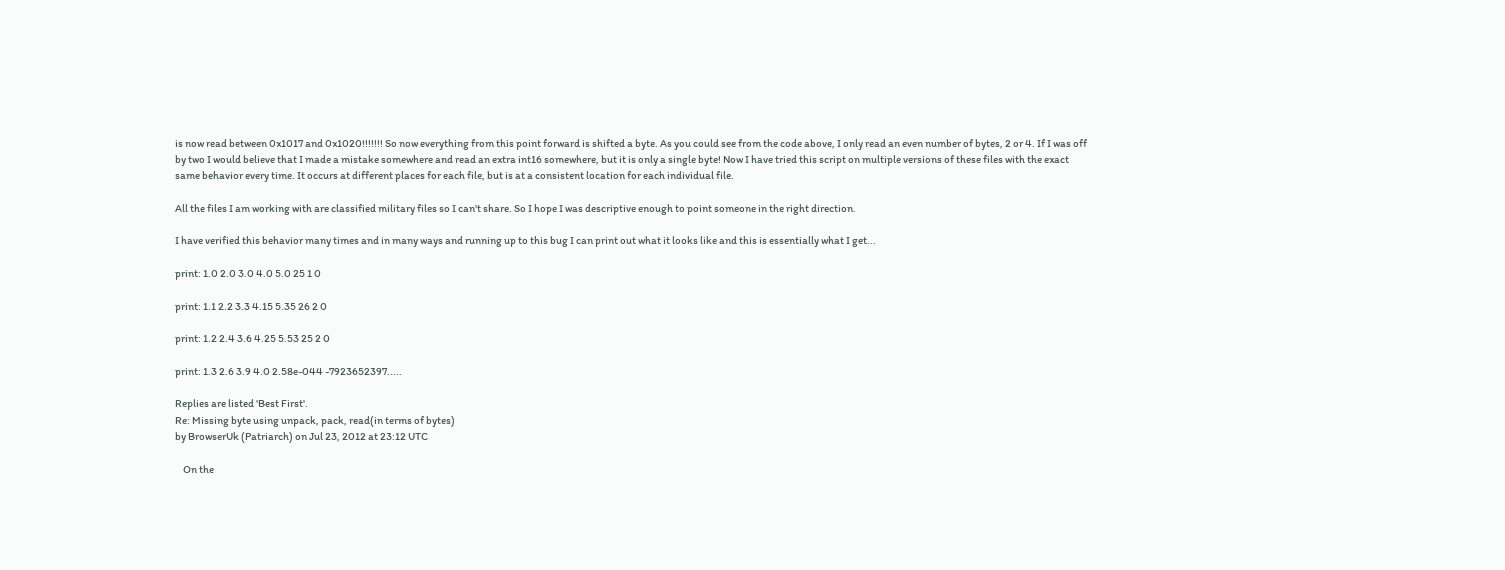is now read between 0x1017 and 0x1020!!!!!!! So now everything from this point forward is shifted a byte. As you could see from the code above, I only read an even number of bytes, 2 or 4. If I was off by two I would believe that I made a mistake somewhere and read an extra int16 somewhere, but it is only a single byte! Now I have tried this script on multiple versions of these files with the exact same behavior every time. It occurs at different places for each file, but is at a consistent location for each individual file.

All the files I am working with are classified military files so I can't share. So I hope I was descriptive enough to point someone in the right direction.

I have verified this behavior many times and in many ways and running up to this bug I can print out what it looks like and this is essentially what I get...

print: 1.0 2.0 3.0 4.0 5.0 25 1 0

print: 1.1 2.2 3.3 4.15 5.35 26 2 0

print: 1.2 2.4 3.6 4.25 5.53 25 2 0

print: 1.3 2.6 3.9 4.0 2.58e-044 -7923652397.....

Replies are listed 'Best First'.
Re: Missing byte using unpack, pack, read(in terms of bytes)
by BrowserUk (Patriarch) on Jul 23, 2012 at 23:12 UTC

    On the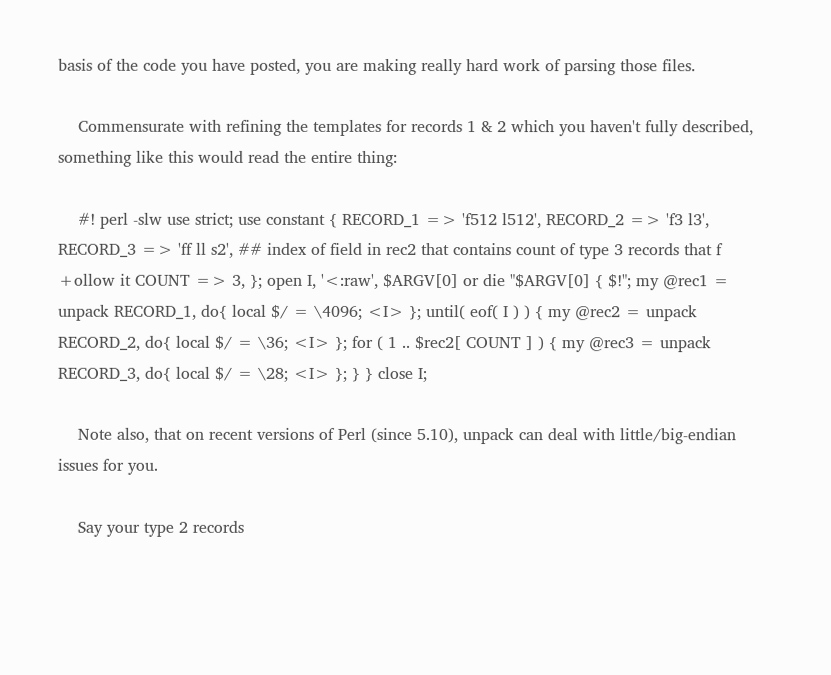basis of the code you have posted, you are making really hard work of parsing those files.

    Commensurate with refining the templates for records 1 & 2 which you haven't fully described, something like this would read the entire thing:

    #! perl -slw use strict; use constant { RECORD_1 => 'f512 l512', RECORD_2 => 'f3 l3', RECORD_3 => 'ff ll s2', ## index of field in rec2 that contains count of type 3 records that f +ollow it COUNT => 3, }; open I, '<:raw', $ARGV[0] or die "$ARGV[0] { $!"; my @rec1 = unpack RECORD_1, do{ local $/ = \4096; <I> }; until( eof( I ) ) { my @rec2 = unpack RECORD_2, do{ local $/ = \36; <I> }; for ( 1 .. $rec2[ COUNT ] ) { my @rec3 = unpack RECORD_3, do{ local $/ = \28; <I> }; } } close I;

    Note also, that on recent versions of Perl (since 5.10), unpack can deal with little/big-endian issues for you.

    Say your type 2 records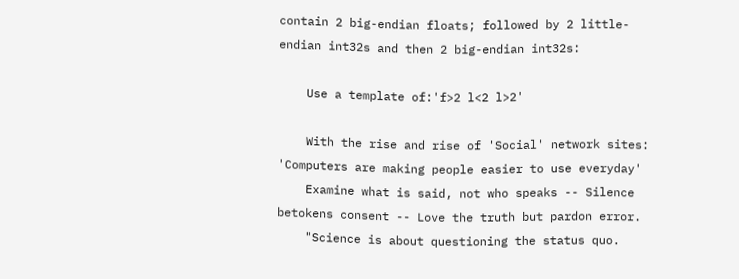contain 2 big-endian floats; followed by 2 little-endian int32s and then 2 big-endian int32s:

    Use a template of:'f>2 l<2 l>2'

    With the rise and rise of 'Social' network sites: 'Computers are making people easier to use everyday'
    Examine what is said, not who speaks -- Silence betokens consent -- Love the truth but pardon error.
    "Science is about questioning the status quo.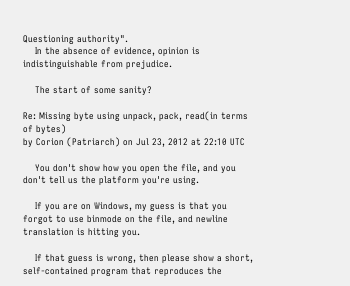Questioning authority".
    In the absence of evidence, opinion is indistinguishable from prejudice.

    The start of some sanity?

Re: Missing byte using unpack, pack, read(in terms of bytes)
by Corion (Patriarch) on Jul 23, 2012 at 22:10 UTC

    You don't show how you open the file, and you don't tell us the platform you're using.

    If you are on Windows, my guess is that you forgot to use binmode on the file, and newline translation is hitting you.

    If that guess is wrong, then please show a short, self-contained program that reproduces the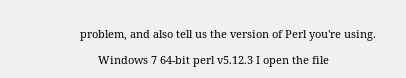problem, and also tell us the version of Perl you're using.

      Windows 7 64-bit perl v5.12.3 I open the file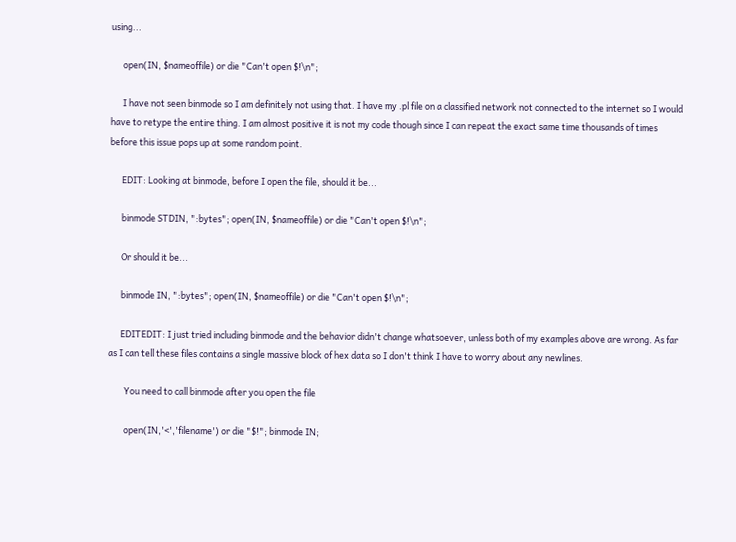using...

      open(IN, $nameoffile) or die "Can't open $!\n";

      I have not seen binmode so I am definitely not using that. I have my .pl file on a classified network not connected to the internet so I would have to retype the entire thing. I am almost positive it is not my code though since I can repeat the exact same time thousands of times before this issue pops up at some random point.

      EDIT: Looking at binmode, before I open the file, should it be...

      binmode STDIN, ":bytes"; open(IN, $nameoffile) or die "Can't open $!\n";

      Or should it be...

      binmode IN, ":bytes"; open(IN, $nameoffile) or die "Can't open $!\n";

      EDITEDIT: I just tried including binmode and the behavior didn't change whatsoever, unless both of my examples above are wrong. As far as I can tell these files contains a single massive block of hex data so I don't think I have to worry about any newlines.

        You need to call binmode after you open the file

        open(IN,'<','filename') or die "$!"; binmode IN;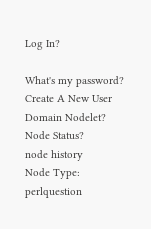Log In?

What's my password?
Create A New User
Domain Nodelet?
Node Status?
node history
Node Type: perlquestion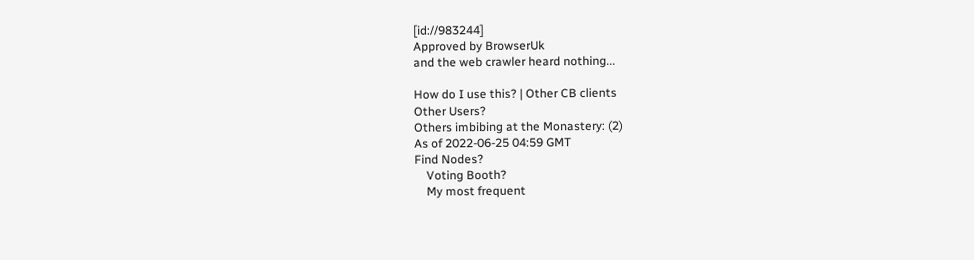[id://983244]
Approved by BrowserUk
and the web crawler heard nothing...

How do I use this? | Other CB clients
Other Users?
Others imbibing at the Monastery: (2)
As of 2022-06-25 04:59 GMT
Find Nodes?
    Voting Booth?
    My most frequent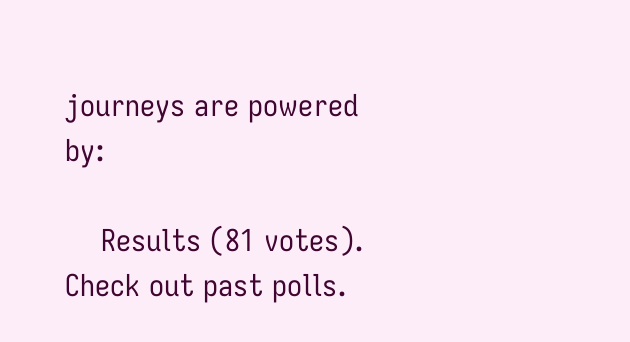journeys are powered by:

    Results (81 votes). Check out past polls.